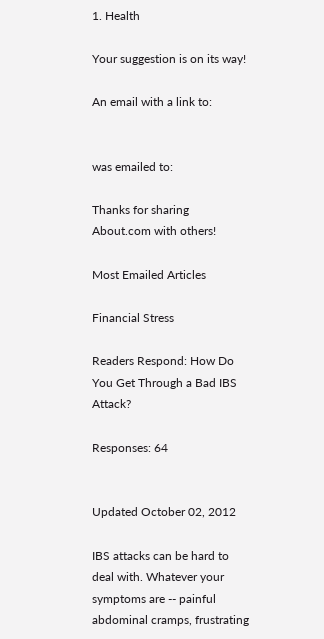1. Health

Your suggestion is on its way!

An email with a link to:


was emailed to:

Thanks for sharing About.com with others!

Most Emailed Articles

Financial Stress

Readers Respond: How Do You Get Through a Bad IBS Attack?

Responses: 64


Updated October 02, 2012

IBS attacks can be hard to deal with. Whatever your symptoms are -- painful abdominal cramps, frustrating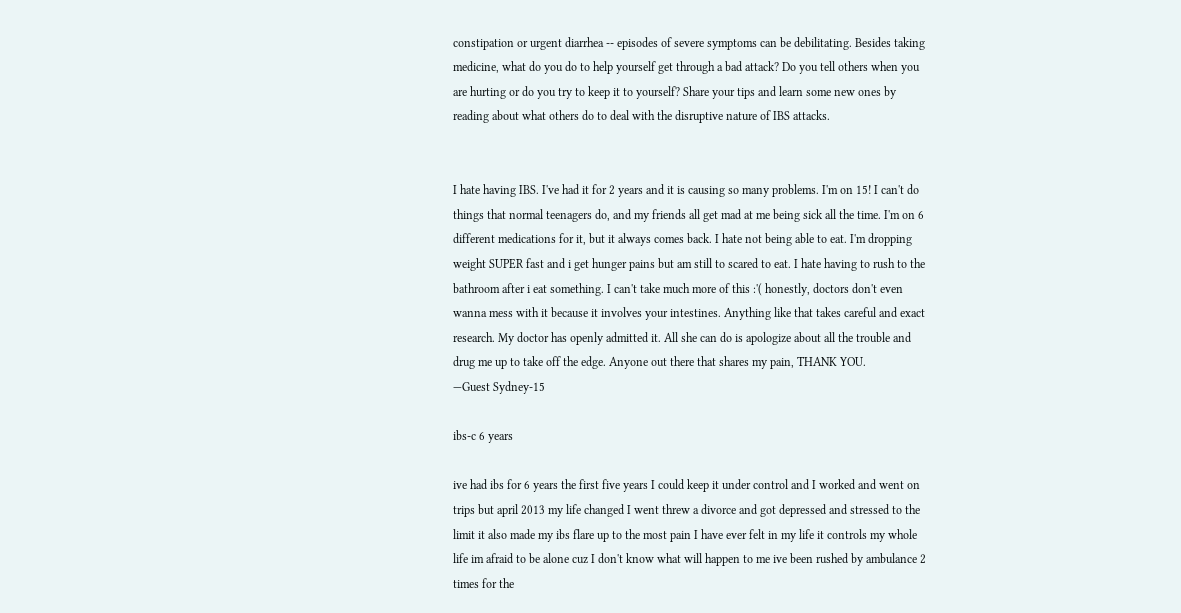constipation or urgent diarrhea -- episodes of severe symptoms can be debilitating. Besides taking medicine, what do you do to help yourself get through a bad attack? Do you tell others when you are hurting or do you try to keep it to yourself? Share your tips and learn some new ones by reading about what others do to deal with the disruptive nature of IBS attacks.


I hate having IBS. I've had it for 2 years and it is causing so many problems. I'm on 15! I can't do things that normal teenagers do, and my friends all get mad at me being sick all the time. I'm on 6 different medications for it, but it always comes back. I hate not being able to eat. I'm dropping weight SUPER fast and i get hunger pains but am still to scared to eat. I hate having to rush to the bathroom after i eat something. I can't take much more of this :'( honestly, doctors don't even wanna mess with it because it involves your intestines. Anything like that takes careful and exact research. My doctor has openly admitted it. All she can do is apologize about all the trouble and drug me up to take off the edge. Anyone out there that shares my pain, THANK YOU.
—Guest Sydney-15

ibs-c 6 years

ive had ibs for 6 years the first five years I could keep it under control and I worked and went on trips but april 2013 my life changed I went threw a divorce and got depressed and stressed to the limit it also made my ibs flare up to the most pain I have ever felt in my life it controls my whole life im afraid to be alone cuz I don't know what will happen to me ive been rushed by ambulance 2 times for the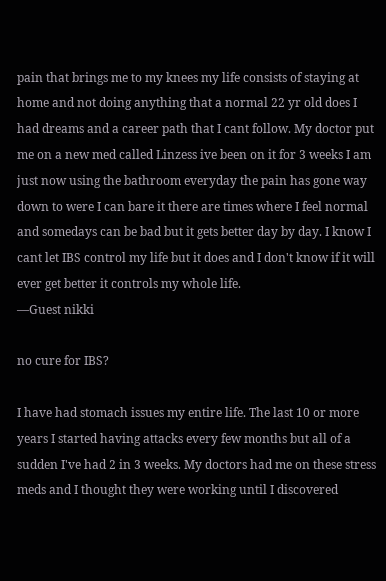pain that brings me to my knees my life consists of staying at home and not doing anything that a normal 22 yr old does I had dreams and a career path that I cant follow. My doctor put me on a new med called Linzess ive been on it for 3 weeks I am just now using the bathroom everyday the pain has gone way down to were I can bare it there are times where I feel normal and somedays can be bad but it gets better day by day. I know I cant let IBS control my life but it does and I don't know if it will ever get better it controls my whole life.
—Guest nikki

no cure for IBS?

I have had stomach issues my entire life. The last 10 or more years I started having attacks every few months but all of a sudden I've had 2 in 3 weeks. My doctors had me on these stress meds and I thought they were working until I discovered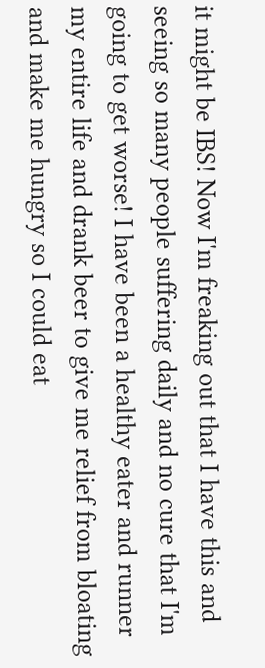it might be IBS! Now I'm freaking out that I have this and seeing so many people suffering daily and no cure that I'm going to get worse! I have been a healthy eater and runner my entire life and drank beer to give me relief from bloating and make me hungry so I could eat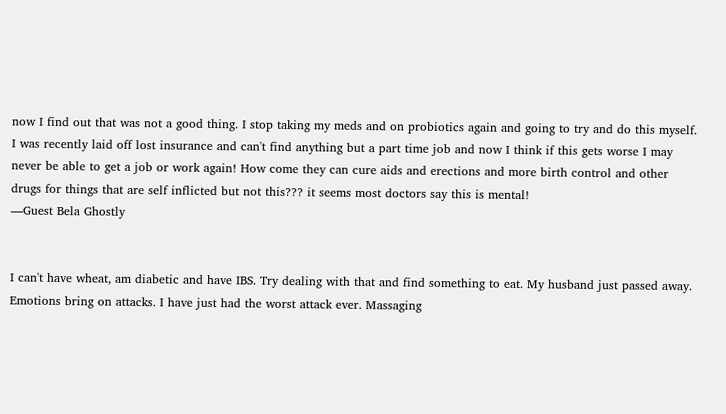now I find out that was not a good thing. I stop taking my meds and on probiotics again and going to try and do this myself. I was recently laid off lost insurance and can't find anything but a part time job and now I think if this gets worse I may never be able to get a job or work again! How come they can cure aids and erections and more birth control and other drugs for things that are self inflicted but not this??? it seems most doctors say this is mental!
—Guest Bela Ghostly


I can't have wheat, am diabetic and have IBS. Try dealing with that and find something to eat. My husband just passed away. Emotions bring on attacks. I have just had the worst attack ever. Massaging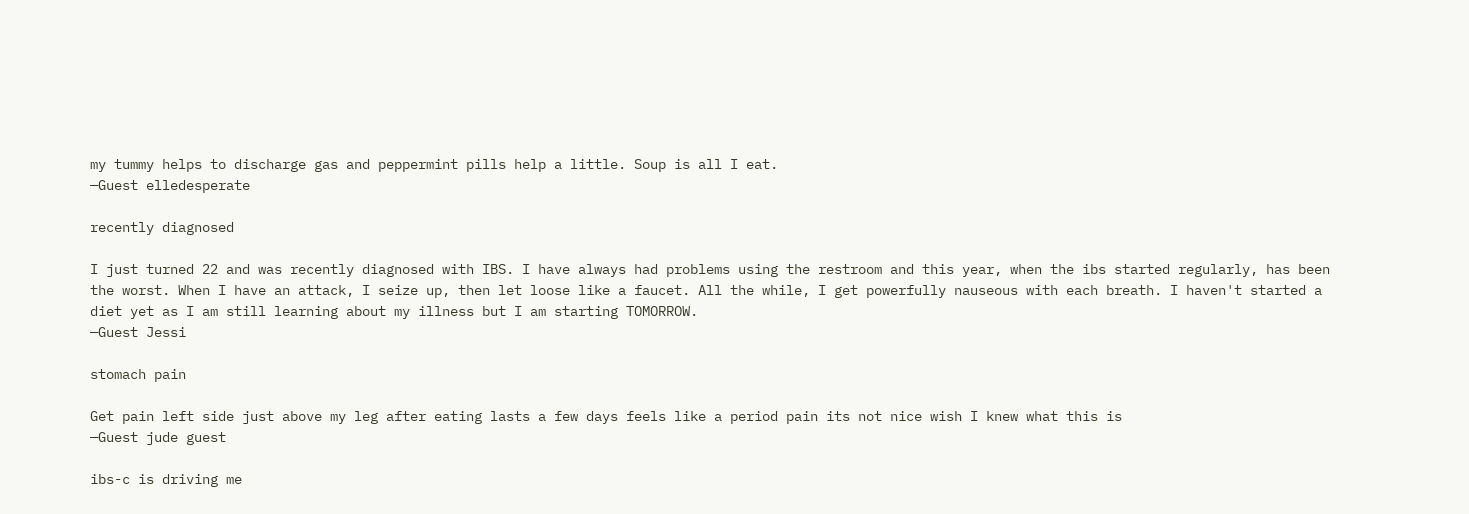my tummy helps to discharge gas and peppermint pills help a little. Soup is all I eat.
—Guest elledesperate

recently diagnosed

I just turned 22 and was recently diagnosed with IBS. I have always had problems using the restroom and this year, when the ibs started regularly, has been the worst. When I have an attack, I seize up, then let loose like a faucet. All the while, I get powerfully nauseous with each breath. I haven't started a diet yet as I am still learning about my illness but I am starting TOMORROW.
—Guest Jessi

stomach pain

Get pain left side just above my leg after eating lasts a few days feels like a period pain its not nice wish I knew what this is
—Guest jude guest

ibs-c is driving me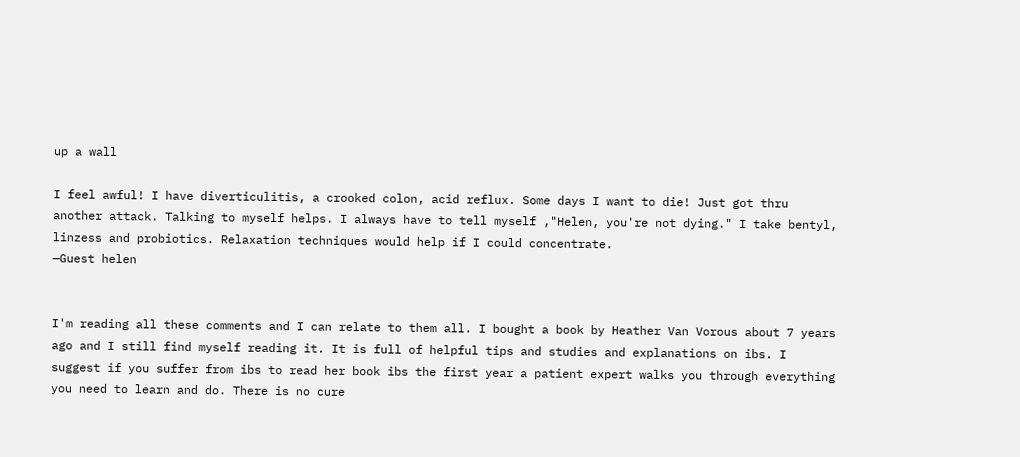up a wall

I feel awful! I have diverticulitis, a crooked colon, acid reflux. Some days I want to die! Just got thru another attack. Talking to myself helps. I always have to tell myself ,"Helen, you're not dying." I take bentyl, linzess and probiotics. Relaxation techniques would help if I could concentrate.
—Guest helen


I'm reading all these comments and I can relate to them all. I bought a book by Heather Van Vorous about 7 years ago and I still find myself reading it. It is full of helpful tips and studies and explanations on ibs. I suggest if you suffer from ibs to read her book ibs the first year a patient expert walks you through everything you need to learn and do. There is no cure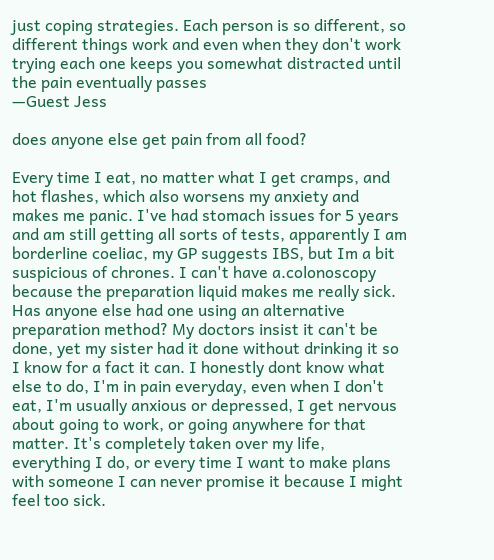just coping strategies. Each person is so different, so different things work and even when they don't work trying each one keeps you somewhat distracted until the pain eventually passes
—Guest Jess

does anyone else get pain from all food?

Every time I eat, no matter what I get cramps, and hot flashes, which also worsens my anxiety and makes me panic. I've had stomach issues for 5 years and am still getting all sorts of tests, apparently I am borderline coeliac, my GP suggests IBS, but Im a bit suspicious of chrones. I can't have a.colonoscopy because the preparation liquid makes me really sick. Has anyone else had one using an alternative preparation method? My doctors insist it can't be done, yet my sister had it done without drinking it so I know for a fact it can. I honestly dont know what else to do, I'm in pain everyday, even when I don't eat, I'm usually anxious or depressed, I get nervous about going to work, or going anywhere for that matter. It's completely taken over my life, everything I do, or every time I want to make plans with someone I can never promise it because I might feel too sick.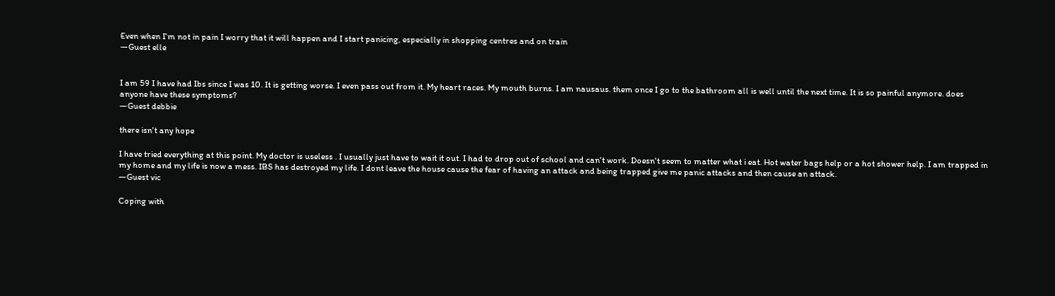Even when I'm not in pain I worry that it will happen and I start panicing, especially in shopping centres and on train
—Guest elle


I am 59 I have had Ibs since I was 10. It is getting worse. I even pass out from it. My heart races. My mouth burns. I am nausaus. them once I go to the bathroom all is well until the next time. It is so painful anymore. does anyone have these symptoms?
—Guest debbie

there isn't any hope

I have tried everything at this point. My doctor is useless . I usually just have to wait it out. I had to drop out of school and can't work. Doesn't seem to matter what i eat. Hot water bags help or a hot shower help. I am trapped in my home and my life is now a mess. IBS has destroyed my life. I dont leave the house cause the fear of having an attack and being trapped give me panic attacks and then cause an attack.
—Guest vic

Coping with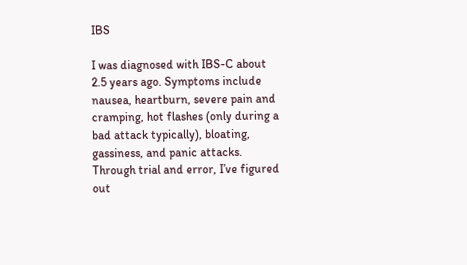IBS

I was diagnosed with IBS-C about 2.5 years ago. Symptoms include nausea, heartburn, severe pain and cramping, hot flashes (only during a bad attack typically), bloating, gassiness, and panic attacks. Through trial and error, I’ve figured out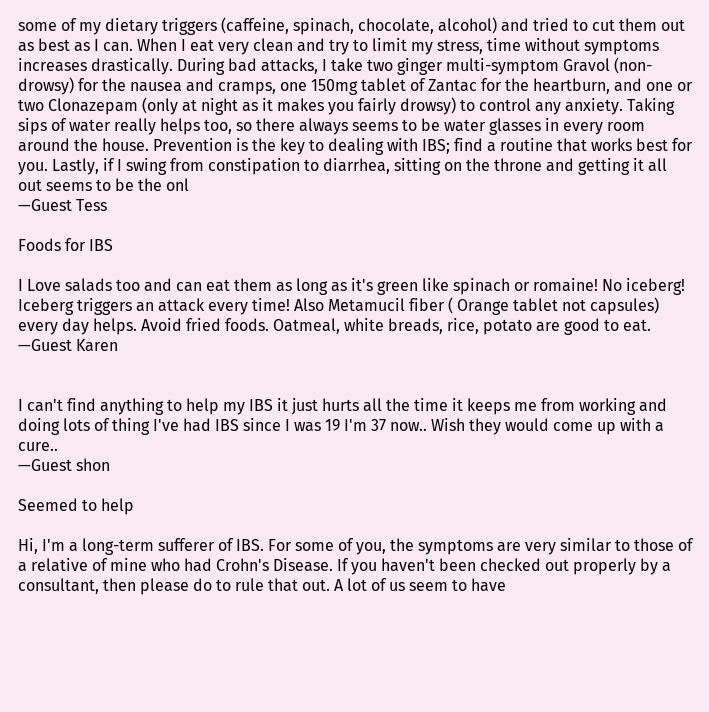some of my dietary triggers (caffeine, spinach, chocolate, alcohol) and tried to cut them out as best as I can. When I eat very clean and try to limit my stress, time without symptoms increases drastically. During bad attacks, I take two ginger multi-symptom Gravol (non-drowsy) for the nausea and cramps, one 150mg tablet of Zantac for the heartburn, and one or two Clonazepam (only at night as it makes you fairly drowsy) to control any anxiety. Taking sips of water really helps too, so there always seems to be water glasses in every room around the house. Prevention is the key to dealing with IBS; find a routine that works best for you. Lastly, if I swing from constipation to diarrhea, sitting on the throne and getting it all out seems to be the onl
—Guest Tess

Foods for IBS

I Love salads too and can eat them as long as it's green like spinach or romaine! No iceberg! Iceberg triggers an attack every time! Also Metamucil fiber ( Orange tablet not capsules) every day helps. Avoid fried foods. Oatmeal, white breads, rice, potato are good to eat.
—Guest Karen


I can't find anything to help my IBS it just hurts all the time it keeps me from working and doing lots of thing I've had IBS since I was 19 I'm 37 now.. Wish they would come up with a cure..
—Guest shon

Seemed to help

Hi, I'm a long-term sufferer of IBS. For some of you, the symptoms are very similar to those of a relative of mine who had Crohn's Disease. If you haven't been checked out properly by a consultant, then please do to rule that out. A lot of us seem to have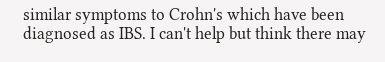similar symptoms to Crohn's which have been diagnosed as IBS. I can't help but think there may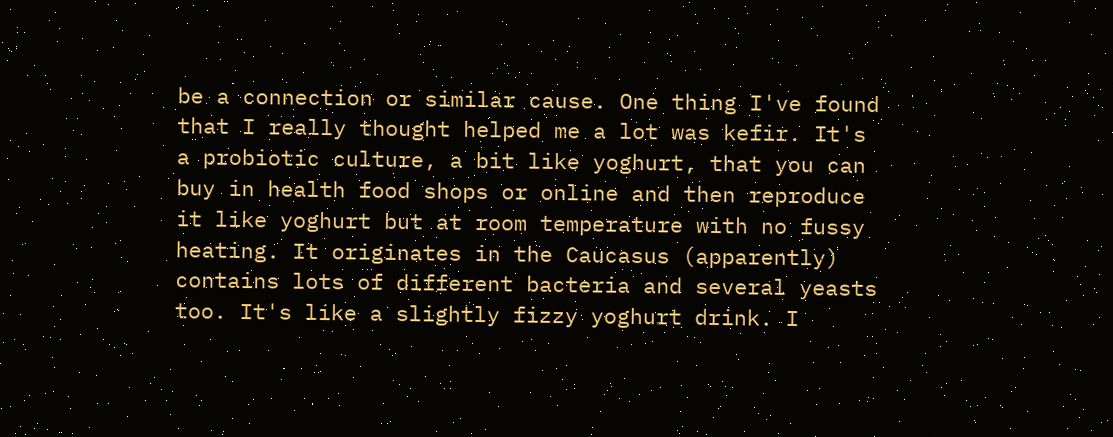be a connection or similar cause. One thing I've found that I really thought helped me a lot was kefir. It's a probiotic culture, a bit like yoghurt, that you can buy in health food shops or online and then reproduce it like yoghurt but at room temperature with no fussy heating. It originates in the Caucasus (apparently) contains lots of different bacteria and several yeasts too. It's like a slightly fizzy yoghurt drink. I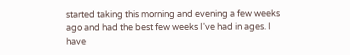started taking this morning and evening a few weeks ago and had the best few weeks I've had in ages. I have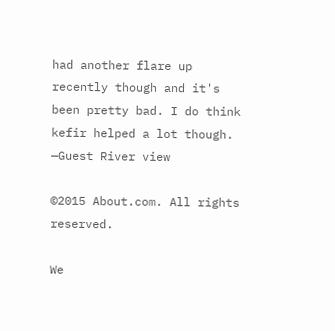had another flare up recently though and it's been pretty bad. I do think kefir helped a lot though.
—Guest River view

©2015 About.com. All rights reserved.

We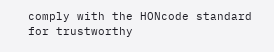comply with the HONcode standard
for trustworthy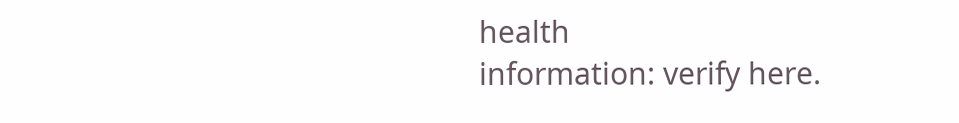health
information: verify here.